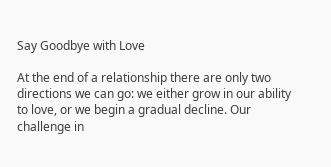Say Goodbye with Love

At the end of a relationship there are only two directions we can go: we either grow in our ability to love, or we begin a gradual decline. Our challenge in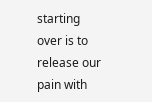starting over is to release our pain with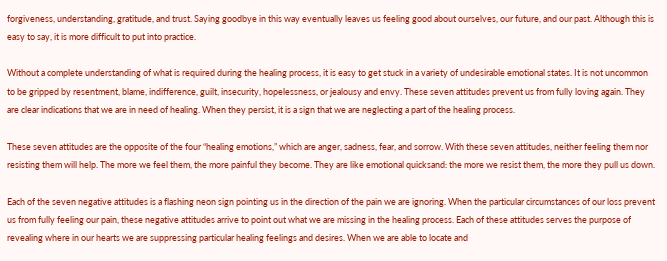forgiveness, understanding, gratitude, and trust. Saying goodbye in this way eventually leaves us feeling good about ourselves, our future, and our past. Although this is easy to say, it is more difficult to put into practice.

Without a complete understanding of what is required during the healing process, it is easy to get stuck in a variety of undesirable emotional states. It is not uncommon to be gripped by resentment, blame, indifference, guilt, insecurity, hopelessness, or jealousy and envy. These seven attitudes prevent us from fully loving again. They are clear indications that we are in need of healing. When they persist, it is a sign that we are neglecting a part of the healing process.

These seven attitudes are the opposite of the four “healing emotions,” which are anger, sadness, fear, and sorrow. With these seven attitudes, neither feeling them nor resisting them will help. The more we feel them, the more painful they become. They are like emotional quicksand: the more we resist them, the more they pull us down.

Each of the seven negative attitudes is a flashing neon sign pointing us in the direction of the pain we are ignoring. When the particular circumstances of our loss prevent us from fully feeling our pain, these negative attitudes arrive to point out what we are missing in the healing process. Each of these attitudes serves the purpose of revealing where in our hearts we are suppressing particular healing feelings and desires. When we are able to locate and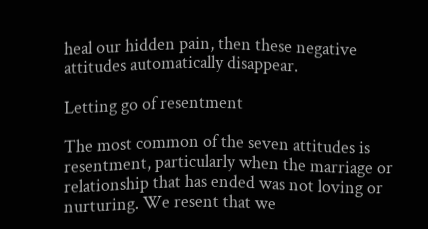heal our hidden pain, then these negative attitudes automatically disappear.

Letting go of resentment

The most common of the seven attitudes is resentment, particularly when the marriage or relationship that has ended was not loving or nurturing. We resent that we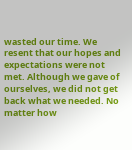wasted our time. We resent that our hopes and expectations were not met. Although we gave of ourselves, we did not get back what we needed. No matter how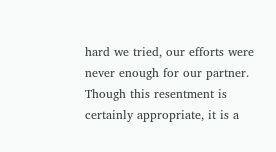hard we tried, our efforts were never enough for our partner. Though this resentment is certainly appropriate, it is a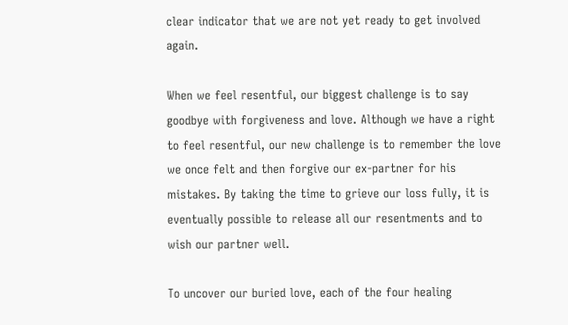clear indicator that we are not yet ready to get involved again.

When we feel resentful, our biggest challenge is to say goodbye with forgiveness and love. Although we have a right to feel resentful, our new challenge is to remember the love we once felt and then forgive our ex-partner for his mistakes. By taking the time to grieve our loss fully, it is eventually possible to release all our resentments and to wish our partner well.

To uncover our buried love, each of the four healing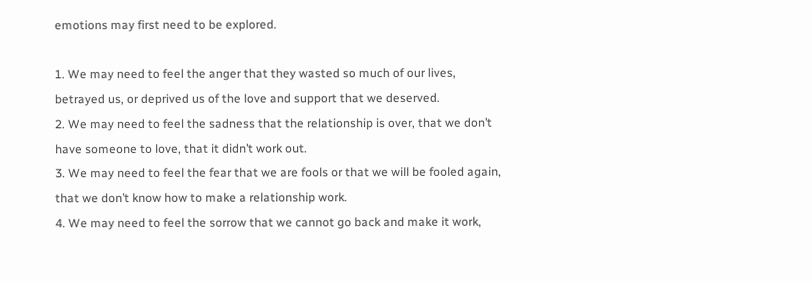emotions may first need to be explored.

1. We may need to feel the anger that they wasted so much of our lives, betrayed us, or deprived us of the love and support that we deserved.
2. We may need to feel the sadness that the relationship is over, that we don’t have someone to love, that it didn’t work out.
3. We may need to feel the fear that we are fools or that we will be fooled again, that we don’t know how to make a relationship work.
4. We may need to feel the sorrow that we cannot go back and make it work,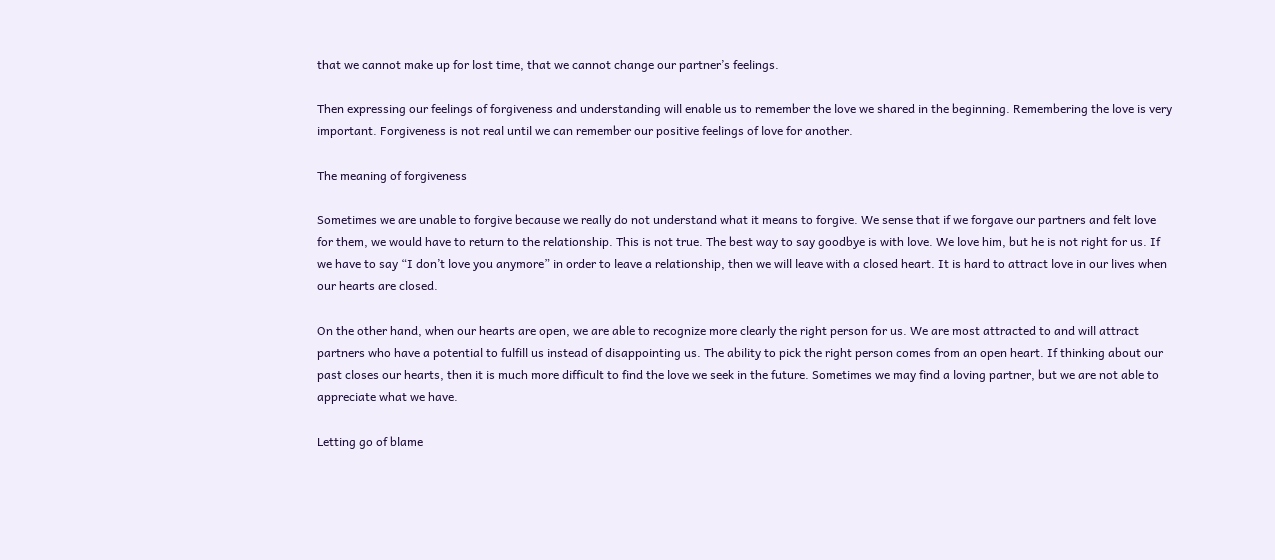that we cannot make up for lost time, that we cannot change our partner’s feelings.

Then expressing our feelings of forgiveness and understanding will enable us to remember the love we shared in the beginning. Remembering the love is very important. Forgiveness is not real until we can remember our positive feelings of love for another.

The meaning of forgiveness

Sometimes we are unable to forgive because we really do not understand what it means to forgive. We sense that if we forgave our partners and felt love for them, we would have to return to the relationship. This is not true. The best way to say goodbye is with love. We love him, but he is not right for us. If we have to say “I don’t love you anymore” in order to leave a relationship, then we will leave with a closed heart. It is hard to attract love in our lives when our hearts are closed.

On the other hand, when our hearts are open, we are able to recognize more clearly the right person for us. We are most attracted to and will attract partners who have a potential to fulfill us instead of disappointing us. The ability to pick the right person comes from an open heart. If thinking about our past closes our hearts, then it is much more difficult to find the love we seek in the future. Sometimes we may find a loving partner, but we are not able to appreciate what we have.

Letting go of blame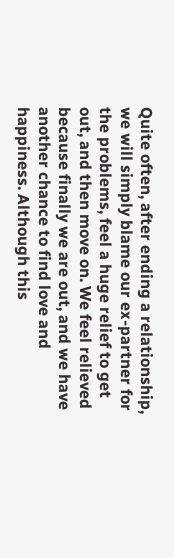Quite often, after ending a relationship, we will simply blame our ex-partner for the problems, feel a huge relief to get out, and then move on. We feel relieved because finally we are out, and we have another chance to find love and happiness. Although this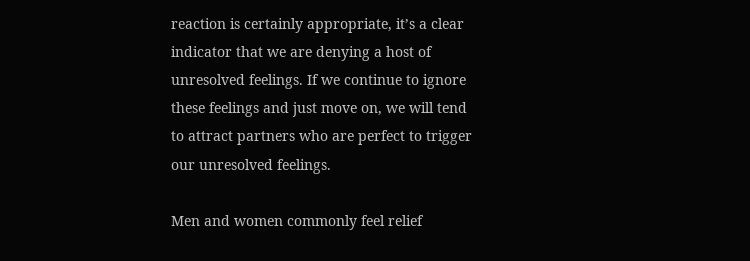reaction is certainly appropriate, it’s a clear indicator that we are denying a host of unresolved feelings. If we continue to ignore these feelings and just move on, we will tend to attract partners who are perfect to trigger our unresolved feelings.

Men and women commonly feel relief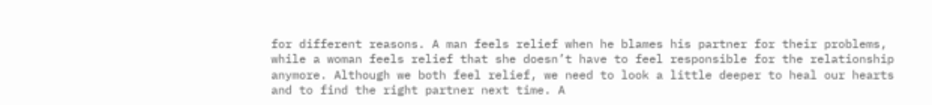for different reasons. A man feels relief when he blames his partner for their problems, while a woman feels relief that she doesn’t have to feel responsible for the relationship anymore. Although we both feel relief, we need to look a little deeper to heal our hearts and to find the right partner next time. A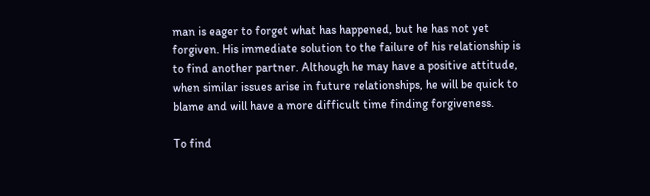man is eager to forget what has happened, but he has not yet forgiven. His immediate solution to the failure of his relationship is to find another partner. Although he may have a positive attitude, when similar issues arise in future relationships, he will be quick to blame and will have a more difficult time finding forgiveness.

To find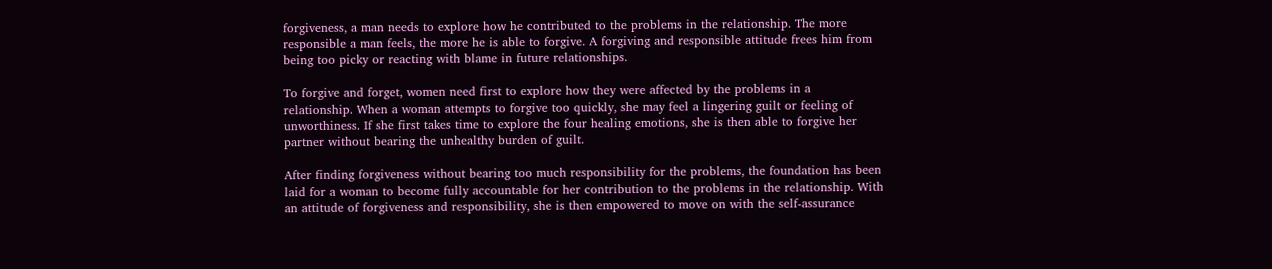forgiveness, a man needs to explore how he contributed to the problems in the relationship. The more responsible a man feels, the more he is able to forgive. A forgiving and responsible attitude frees him from being too picky or reacting with blame in future relationships.

To forgive and forget, women need first to explore how they were affected by the problems in a relationship. When a woman attempts to forgive too quickly, she may feel a lingering guilt or feeling of unworthiness. If she first takes time to explore the four healing emotions, she is then able to forgive her partner without bearing the unhealthy burden of guilt.

After finding forgiveness without bearing too much responsibility for the problems, the foundation has been laid for a woman to become fully accountable for her contribution to the problems in the relationship. With an attitude of forgiveness and responsibility, she is then empowered to move on with the self-assurance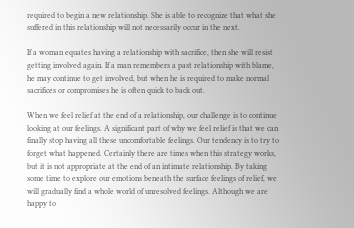required to begin a new relationship. She is able to recognize that what she suffered in this relationship will not necessarily occur in the next.

If a woman equates having a relationship with sacrifice, then she will resist getting involved again. If a man remembers a past relationship with blame, he may continue to get involved, but when he is required to make normal sacrifices or compromises he is often quick to back out.

When we feel relief at the end of a relationship, our challenge is to continue looking at our feelings. A significant part of why we feel relief is that we can finally stop having all these uncomfortable feelings. Our tendency is to try to forget what happened. Certainly there are times when this strategy works, but it is not appropriate at the end of an intimate relationship. By taking some time to explore our emotions beneath the surface feelings of relief, we will gradually find a whole world of unresolved feelings. Although we are happy to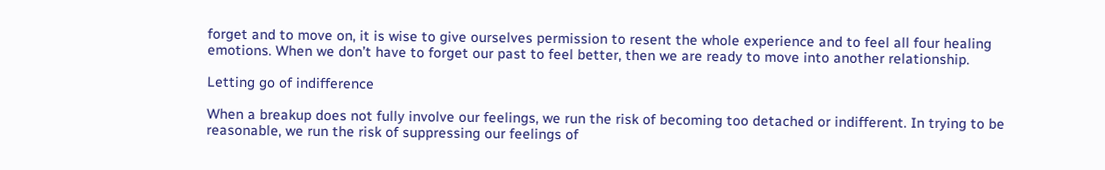forget and to move on, it is wise to give ourselves permission to resent the whole experience and to feel all four healing emotions. When we don’t have to forget our past to feel better, then we are ready to move into another relationship.

Letting go of indifference

When a breakup does not fully involve our feelings, we run the risk of becoming too detached or indifferent. In trying to be reasonable, we run the risk of suppressing our feelings of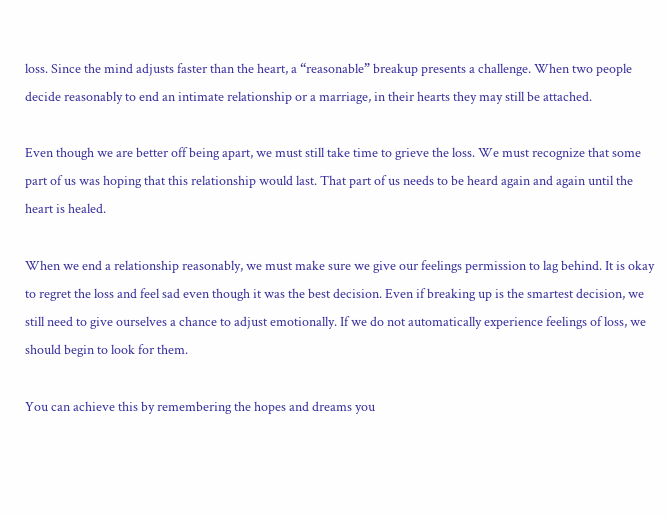loss. Since the mind adjusts faster than the heart, a “reasonable” breakup presents a challenge. When two people decide reasonably to end an intimate relationship or a marriage, in their hearts they may still be attached.

Even though we are better off being apart, we must still take time to grieve the loss. We must recognize that some part of us was hoping that this relationship would last. That part of us needs to be heard again and again until the heart is healed.

When we end a relationship reasonably, we must make sure we give our feelings permission to lag behind. It is okay to regret the loss and feel sad even though it was the best decision. Even if breaking up is the smartest decision, we still need to give ourselves a chance to adjust emotionally. If we do not automatically experience feelings of loss, we should begin to look for them.

You can achieve this by remembering the hopes and dreams you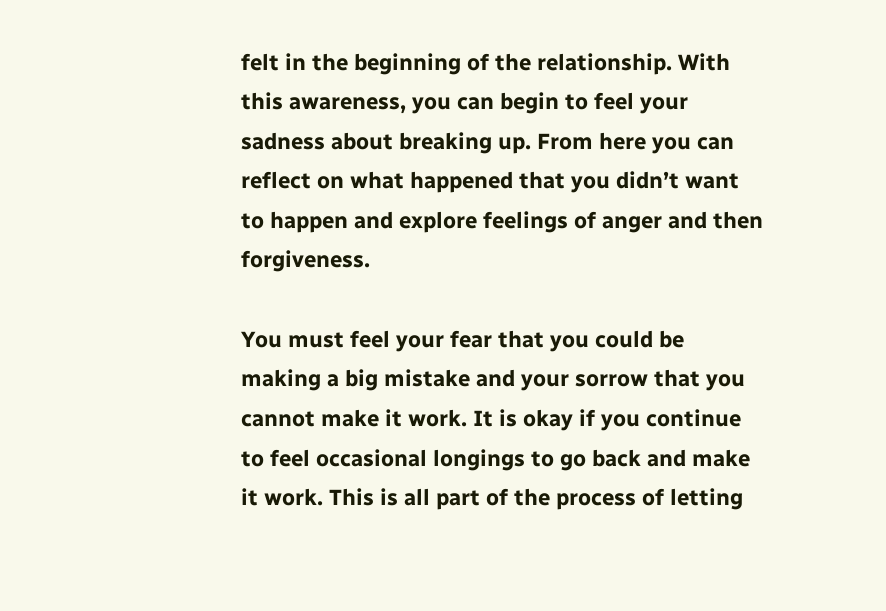felt in the beginning of the relationship. With this awareness, you can begin to feel your sadness about breaking up. From here you can reflect on what happened that you didn’t want to happen and explore feelings of anger and then forgiveness.

You must feel your fear that you could be making a big mistake and your sorrow that you cannot make it work. It is okay if you continue to feel occasional longings to go back and make it work. This is all part of the process of letting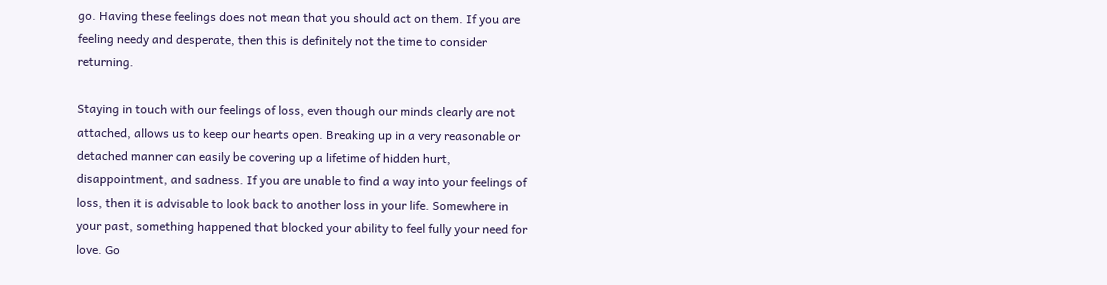go. Having these feelings does not mean that you should act on them. If you are feeling needy and desperate, then this is definitely not the time to consider returning.

Staying in touch with our feelings of loss, even though our minds clearly are not attached, allows us to keep our hearts open. Breaking up in a very reasonable or detached manner can easily be covering up a lifetime of hidden hurt, disappointment, and sadness. If you are unable to find a way into your feelings of loss, then it is advisable to look back to another loss in your life. Somewhere in your past, something happened that blocked your ability to feel fully your need for love. Go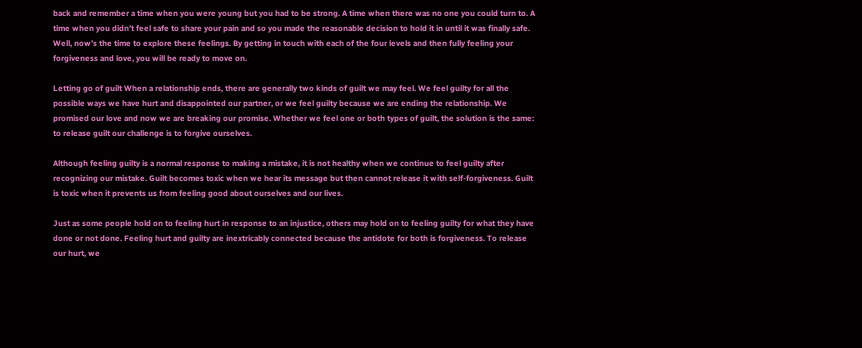back and remember a time when you were young but you had to be strong. A time when there was no one you could turn to. A time when you didn’t feel safe to share your pain and so you made the reasonable decision to hold it in until it was finally safe. Well, now’s the time to explore these feelings. By getting in touch with each of the four levels and then fully feeling your forgiveness and love, you will be ready to move on.

Letting go of guilt When a relationship ends, there are generally two kinds of guilt we may feel. We feel guilty for all the possible ways we have hurt and disappointed our partner, or we feel guilty because we are ending the relationship. We promised our love and now we are breaking our promise. Whether we feel one or both types of guilt, the solution is the same: to release guilt our challenge is to forgive ourselves.

Although feeling guilty is a normal response to making a mistake, it is not healthy when we continue to feel guilty after recognizing our mistake. Guilt becomes toxic when we hear its message but then cannot release it with self-forgiveness. Guilt is toxic when it prevents us from feeling good about ourselves and our lives.

Just as some people hold on to feeling hurt in response to an injustice, others may hold on to feeling guilty for what they have done or not done. Feeling hurt and guilty are inextricably connected because the antidote for both is forgiveness. To release our hurt, we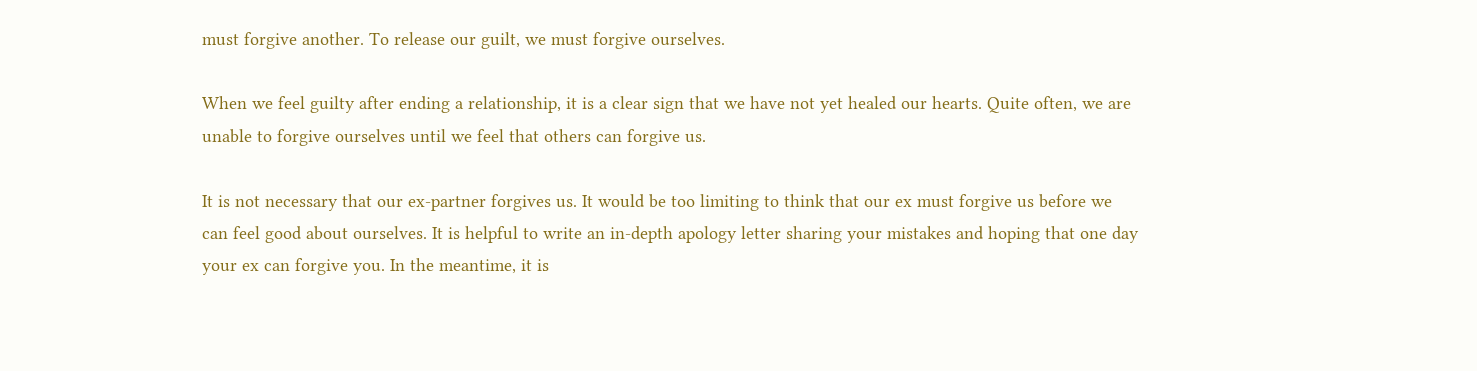must forgive another. To release our guilt, we must forgive ourselves.

When we feel guilty after ending a relationship, it is a clear sign that we have not yet healed our hearts. Quite often, we are unable to forgive ourselves until we feel that others can forgive us.

It is not necessary that our ex-partner forgives us. It would be too limiting to think that our ex must forgive us before we can feel good about ourselves. It is helpful to write an in-depth apology letter sharing your mistakes and hoping that one day your ex can forgive you. In the meantime, it is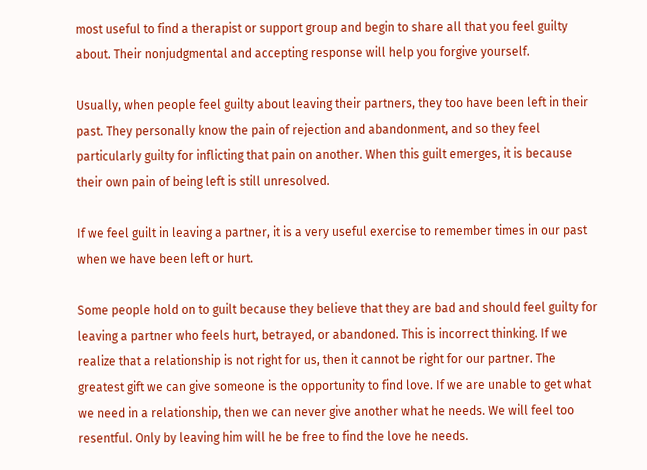most useful to find a therapist or support group and begin to share all that you feel guilty about. Their nonjudgmental and accepting response will help you forgive yourself.

Usually, when people feel guilty about leaving their partners, they too have been left in their past. They personally know the pain of rejection and abandonment, and so they feel particularly guilty for inflicting that pain on another. When this guilt emerges, it is because their own pain of being left is still unresolved.

If we feel guilt in leaving a partner, it is a very useful exercise to remember times in our past when we have been left or hurt.

Some people hold on to guilt because they believe that they are bad and should feel guilty for leaving a partner who feels hurt, betrayed, or abandoned. This is incorrect thinking. If we realize that a relationship is not right for us, then it cannot be right for our partner. The greatest gift we can give someone is the opportunity to find love. If we are unable to get what we need in a relationship, then we can never give another what he needs. We will feel too resentful. Only by leaving him will he be free to find the love he needs.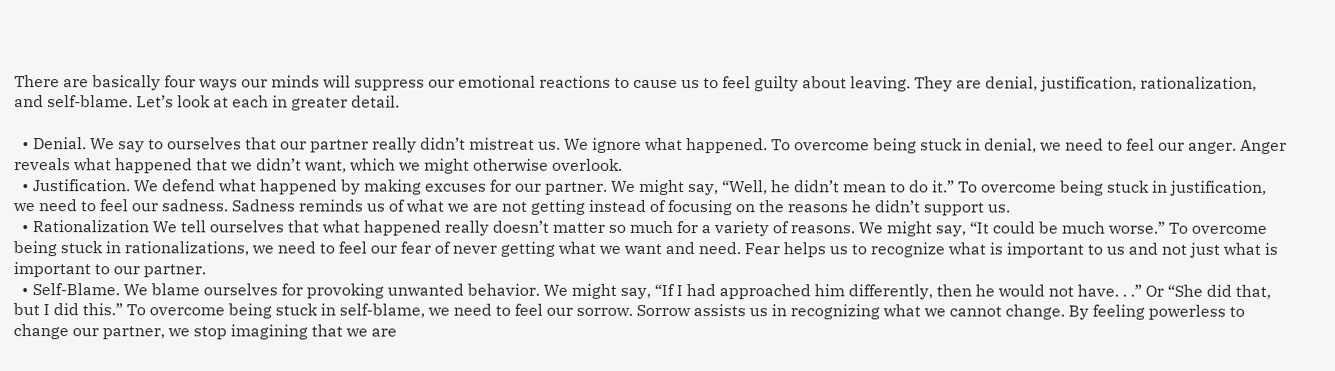There are basically four ways our minds will suppress our emotional reactions to cause us to feel guilty about leaving. They are denial, justification, rationalization, and self-blame. Let’s look at each in greater detail.

  • Denial. We say to ourselves that our partner really didn’t mistreat us. We ignore what happened. To overcome being stuck in denial, we need to feel our anger. Anger reveals what happened that we didn’t want, which we might otherwise overlook.
  • Justification. We defend what happened by making excuses for our partner. We might say, “Well, he didn’t mean to do it.” To overcome being stuck in justification, we need to feel our sadness. Sadness reminds us of what we are not getting instead of focusing on the reasons he didn’t support us.
  • Rationalization We tell ourselves that what happened really doesn’t matter so much for a variety of reasons. We might say, “It could be much worse.” To overcome being stuck in rationalizations, we need to feel our fear of never getting what we want and need. Fear helps us to recognize what is important to us and not just what is important to our partner.
  • Self-Blame. We blame ourselves for provoking unwanted behavior. We might say, “If I had approached him differently, then he would not have. . .” Or “She did that, but I did this.” To overcome being stuck in self-blame, we need to feel our sorrow. Sorrow assists us in recognizing what we cannot change. By feeling powerless to change our partner, we stop imagining that we are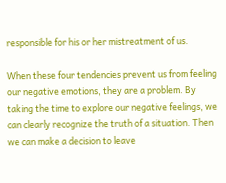responsible for his or her mistreatment of us.

When these four tendencies prevent us from feeling our negative emotions, they are a problem. By taking the time to explore our negative feelings, we can clearly recognize the truth of a situation. Then we can make a decision to leave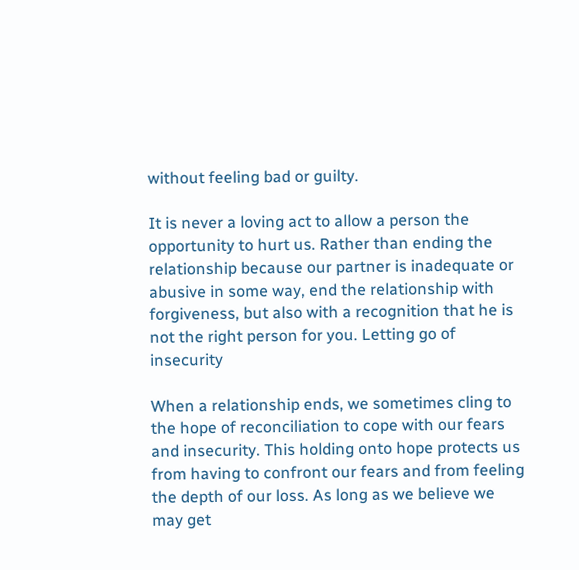without feeling bad or guilty.

It is never a loving act to allow a person the opportunity to hurt us. Rather than ending the relationship because our partner is inadequate or abusive in some way, end the relationship with forgiveness, but also with a recognition that he is not the right person for you. Letting go of insecurity

When a relationship ends, we sometimes cling to the hope of reconciliation to cope with our fears and insecurity. This holding onto hope protects us from having to confront our fears and from feeling the depth of our loss. As long as we believe we may get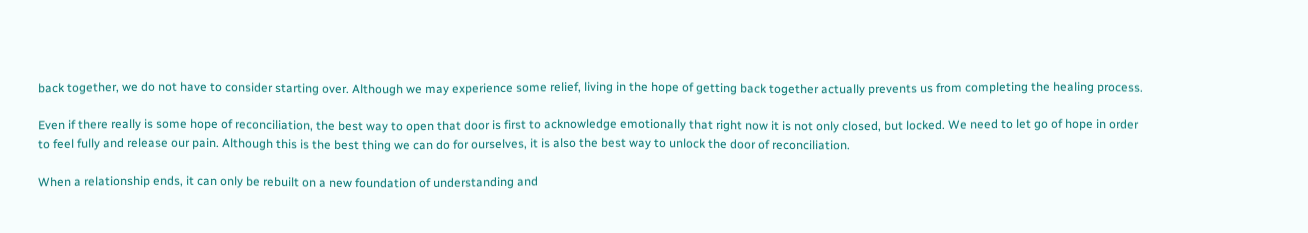back together, we do not have to consider starting over. Although we may experience some relief, living in the hope of getting back together actually prevents us from completing the healing process.

Even if there really is some hope of reconciliation, the best way to open that door is first to acknowledge emotionally that right now it is not only closed, but locked. We need to let go of hope in order to feel fully and release our pain. Although this is the best thing we can do for ourselves, it is also the best way to unlock the door of reconciliation.

When a relationship ends, it can only be rebuilt on a new foundation of understanding and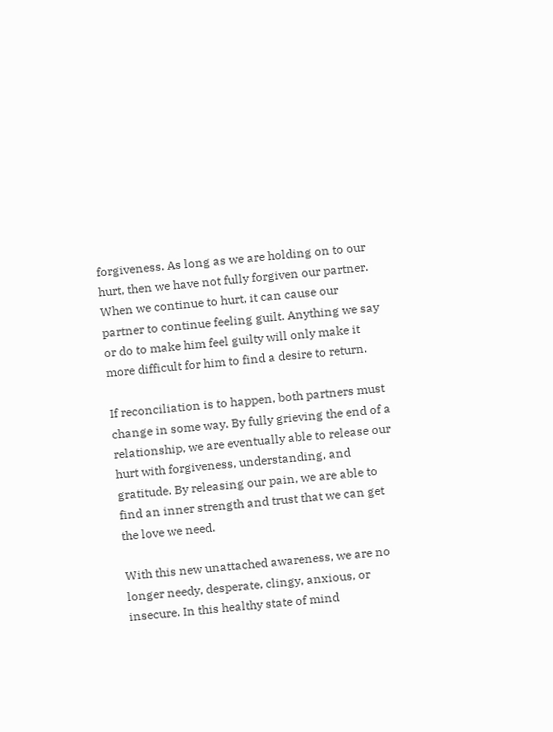forgiveness. As long as we are holding on to our hurt, then we have not fully forgiven our partner. When we continue to hurt, it can cause our partner to continue feeling guilt. Anything we say or do to make him feel guilty will only make it more difficult for him to find a desire to return.

If reconciliation is to happen, both partners must change in some way. By fully grieving the end of a relationship, we are eventually able to release our hurt with forgiveness, understanding, and gratitude. By releasing our pain, we are able to find an inner strength and trust that we can get the love we need.

With this new unattached awareness, we are no longer needy, desperate, clingy, anxious, or insecure. In this healthy state of mind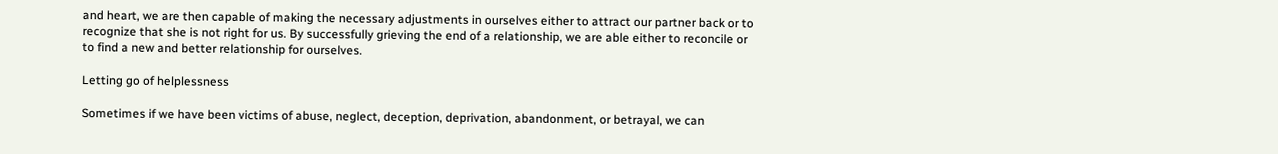and heart, we are then capable of making the necessary adjustments in ourselves either to attract our partner back or to recognize that she is not right for us. By successfully grieving the end of a relationship, we are able either to reconcile or to find a new and better relationship for ourselves.

Letting go of helplessness

Sometimes if we have been victims of abuse, neglect, deception, deprivation, abandonment, or betrayal, we can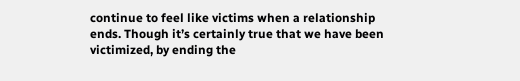continue to feel like victims when a relationship ends. Though it’s certainly true that we have been victimized, by ending the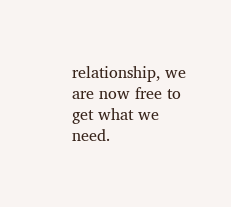relationship, we are now free to get what we need.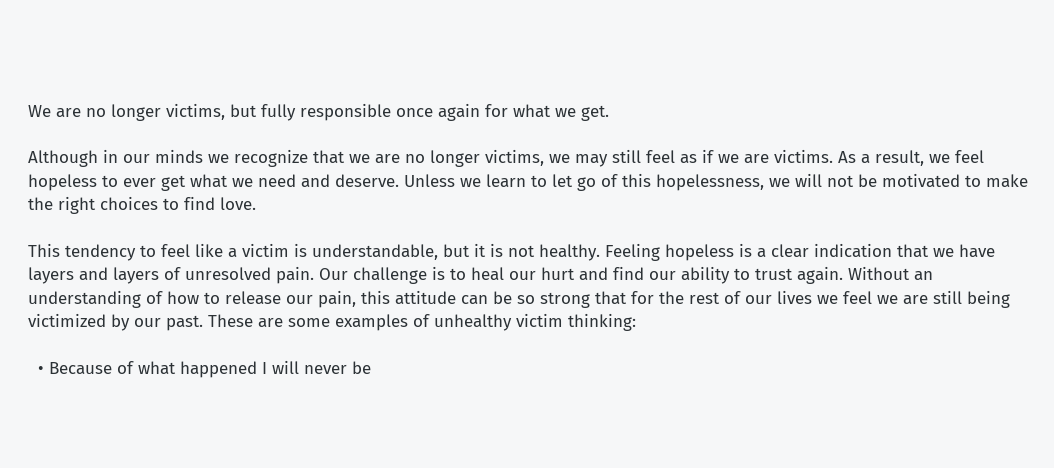We are no longer victims, but fully responsible once again for what we get.

Although in our minds we recognize that we are no longer victims, we may still feel as if we are victims. As a result, we feel hopeless to ever get what we need and deserve. Unless we learn to let go of this hopelessness, we will not be motivated to make the right choices to find love.

This tendency to feel like a victim is understandable, but it is not healthy. Feeling hopeless is a clear indication that we have layers and layers of unresolved pain. Our challenge is to heal our hurt and find our ability to trust again. Without an understanding of how to release our pain, this attitude can be so strong that for the rest of our lives we feel we are still being victimized by our past. These are some examples of unhealthy victim thinking:

  • Because of what happened I will never be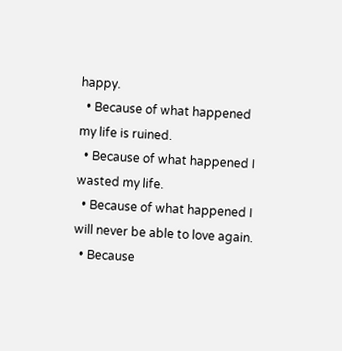happy.
  • Because of what happened my life is ruined.
  • Because of what happened I wasted my life.
  • Because of what happened I will never be able to love again.
  • Because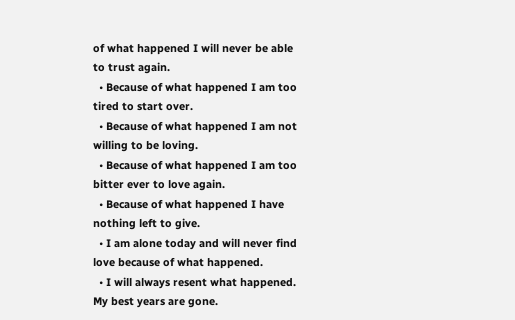of what happened I will never be able to trust again.
  • Because of what happened I am too tired to start over.
  • Because of what happened I am not willing to be loving.
  • Because of what happened I am too bitter ever to love again.
  • Because of what happened I have nothing left to give.
  • I am alone today and will never find love because of what happened.
  • I will always resent what happened. My best years are gone.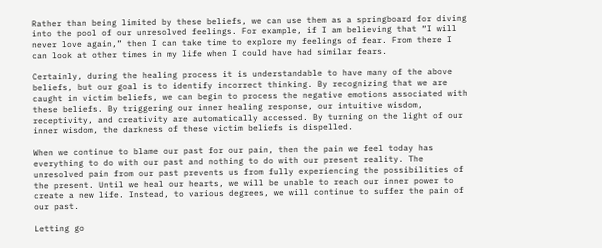Rather than being limited by these beliefs, we can use them as a springboard for diving into the pool of our unresolved feelings. For example, if I am believing that “I will never love again,” then I can take time to explore my feelings of fear. From there I can look at other times in my life when I could have had similar fears.

Certainly, during the healing process it is understandable to have many of the above beliefs, but our goal is to identify incorrect thinking. By recognizing that we are caught in victim beliefs, we can begin to process the negative emotions associated with these beliefs. By triggering our inner healing response, our intuitive wisdom, receptivity, and creativity are automatically accessed. By turning on the light of our inner wisdom, the darkness of these victim beliefs is dispelled.

When we continue to blame our past for our pain, then the pain we feel today has everything to do with our past and nothing to do with our present reality. The unresolved pain from our past prevents us from fully experiencing the possibilities of the present. Until we heal our hearts, we will be unable to reach our inner power to create a new life. Instead, to various degrees, we will continue to suffer the pain of our past.

Letting go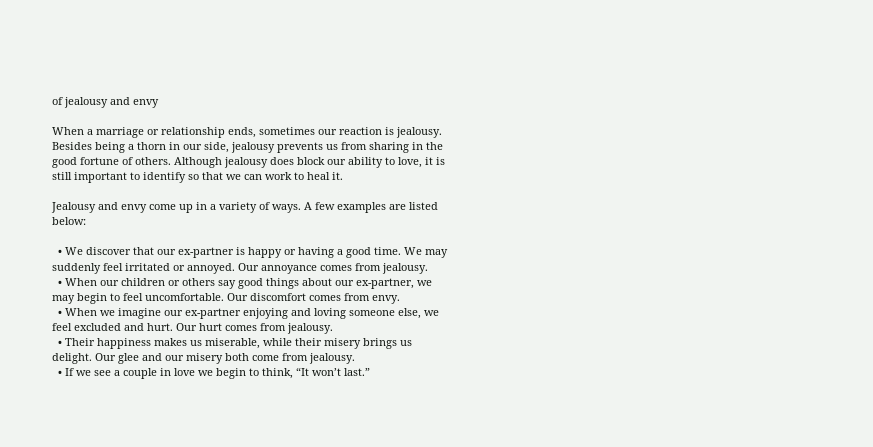of jealousy and envy

When a marriage or relationship ends, sometimes our reaction is jealousy. Besides being a thorn in our side, jealousy prevents us from sharing in the good fortune of others. Although jealousy does block our ability to love, it is still important to identify so that we can work to heal it.

Jealousy and envy come up in a variety of ways. A few examples are listed below:

  • We discover that our ex-partner is happy or having a good time. We may suddenly feel irritated or annoyed. Our annoyance comes from jealousy.
  • When our children or others say good things about our ex-partner, we may begin to feel uncomfortable. Our discomfort comes from envy.
  • When we imagine our ex-partner enjoying and loving someone else, we feel excluded and hurt. Our hurt comes from jealousy.
  • Their happiness makes us miserable, while their misery brings us delight. Our glee and our misery both come from jealousy.
  • If we see a couple in love we begin to think, “It won’t last.”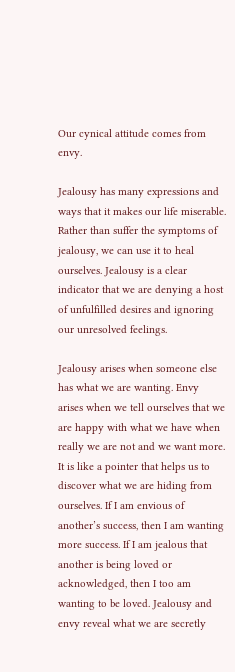Our cynical attitude comes from envy.

Jealousy has many expressions and ways that it makes our life miserable. Rather than suffer the symptoms of jealousy, we can use it to heal ourselves. Jealousy is a clear indicator that we are denying a host of unfulfilled desires and ignoring our unresolved feelings.

Jealousy arises when someone else has what we are wanting. Envy arises when we tell ourselves that we are happy with what we have when really we are not and we want more. It is like a pointer that helps us to discover what we are hiding from ourselves. If I am envious of another’s success, then I am wanting more success. If I am jealous that another is being loved or acknowledged, then I too am wanting to be loved. Jealousy and envy reveal what we are secretly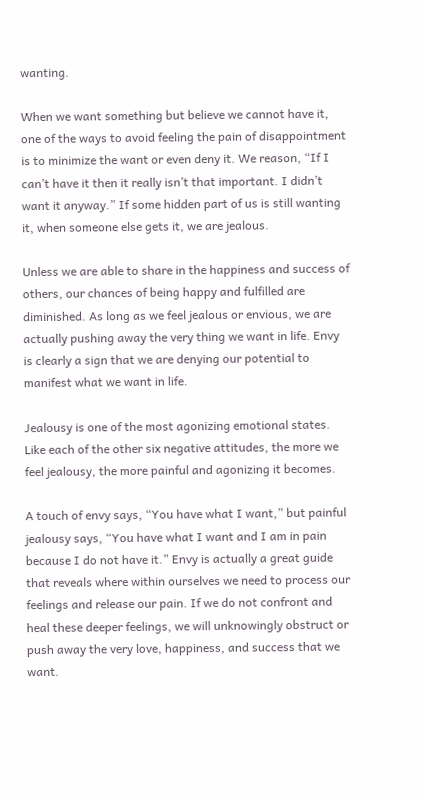wanting.

When we want something but believe we cannot have it, one of the ways to avoid feeling the pain of disappointment is to minimize the want or even deny it. We reason, “If I can’t have it then it really isn’t that important. I didn’t want it anyway.” If some hidden part of us is still wanting it, when someone else gets it, we are jealous.

Unless we are able to share in the happiness and success of others, our chances of being happy and fulfilled are diminished. As long as we feel jealous or envious, we are actually pushing away the very thing we want in life. Envy is clearly a sign that we are denying our potential to manifest what we want in life.

Jealousy is one of the most agonizing emotional states. Like each of the other six negative attitudes, the more we feel jealousy, the more painful and agonizing it becomes.

A touch of envy says, “You have what I want,” but painful jealousy says, “You have what I want and I am in pain because I do not have it.” Envy is actually a great guide that reveals where within ourselves we need to process our feelings and release our pain. If we do not confront and heal these deeper feelings, we will unknowingly obstruct or push away the very love, happiness, and success that we want.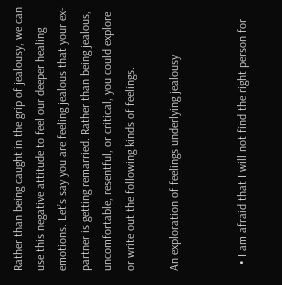Rather than being caught in the grip of jealousy, we can use this negative attitude to feel our deeper healing emotions. Let’s say you are feeling jealous that your ex-partner is getting remarried. Rather than being jealous, uncomfortable, resentful, or critical, you could explore or write out the following kinds of feelings.

An exploration of feelings underlying jealousy


  • I am afraid that I will not find the right person for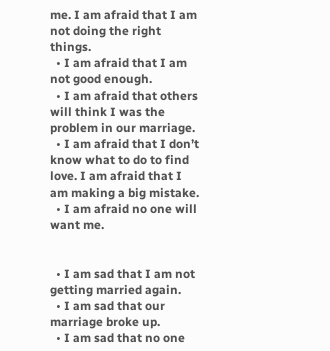me. I am afraid that I am not doing the right things.
  • I am afraid that I am not good enough.
  • I am afraid that others will think I was the problem in our marriage.
  • I am afraid that I don’t know what to do to find love. I am afraid that I am making a big mistake.
  • I am afraid no one will want me.


  • I am sad that I am not getting married again.
  • I am sad that our marriage broke up.
  • I am sad that no one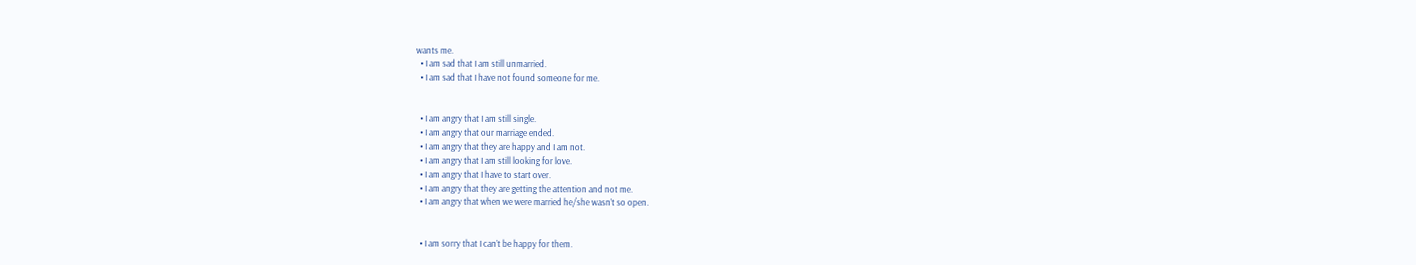wants me.
  • I am sad that I am still unmarried.
  • I am sad that I have not found someone for me.


  • I am angry that I am still single.
  • I am angry that our marriage ended.
  • I am angry that they are happy and I am not.
  • I am angry that I am still looking for love.
  • I am angry that I have to start over.
  • I am angry that they are getting the attention and not me.
  • I am angry that when we were married he/she wasn’t so open.


  • I am sorry that I can’t be happy for them.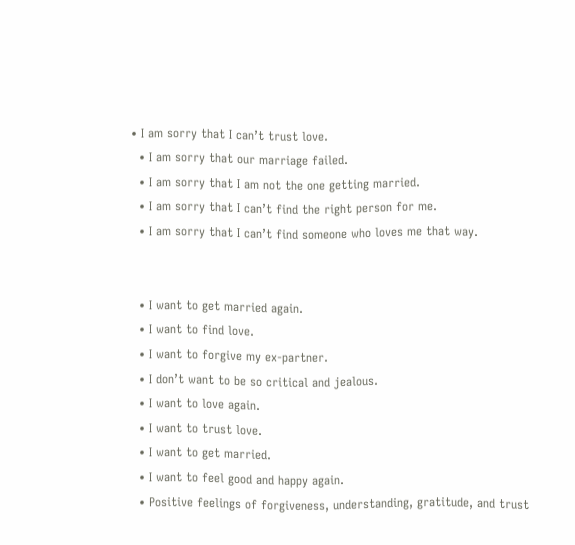• I am sorry that I can’t trust love.
  • I am sorry that our marriage failed.
  • I am sorry that I am not the one getting married.
  • I am sorry that I can’t find the right person for me.
  • I am sorry that I can’t find someone who loves me that way.


  • I want to get married again.
  • I want to find love.
  • I want to forgive my ex-partner.
  • I don’t want to be so critical and jealous.
  • I want to love again.
  • I want to trust love.
  • I want to get married.
  • I want to feel good and happy again.
  • Positive feelings of forgiveness, understanding, gratitude, and trust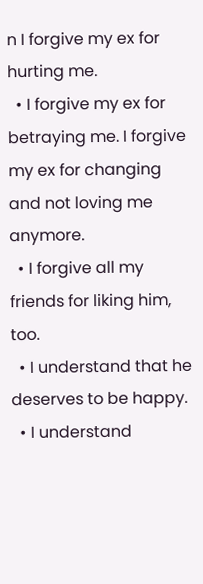n I forgive my ex for hurting me.
  • I forgive my ex for betraying me. I forgive my ex for changing and not loving me anymore.
  • I forgive all my friends for liking him, too.
  • I understand that he deserves to be happy.
  • I understand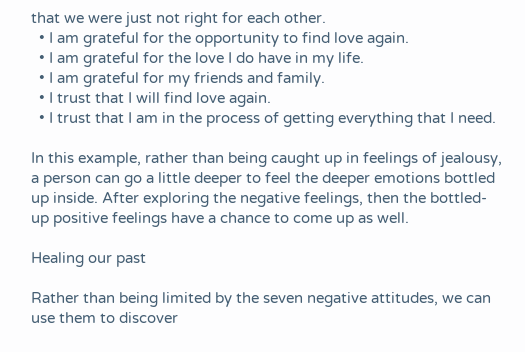that we were just not right for each other.
  • I am grateful for the opportunity to find love again.
  • I am grateful for the love I do have in my life.
  • I am grateful for my friends and family.
  • I trust that I will find love again.
  • I trust that I am in the process of getting everything that I need.

In this example, rather than being caught up in feelings of jealousy, a person can go a little deeper to feel the deeper emotions bottled up inside. After exploring the negative feelings, then the bottled-up positive feelings have a chance to come up as well.

Healing our past

Rather than being limited by the seven negative attitudes, we can use them to discover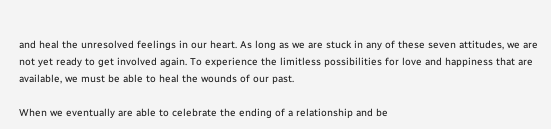and heal the unresolved feelings in our heart. As long as we are stuck in any of these seven attitudes, we are not yet ready to get involved again. To experience the limitless possibilities for love and happiness that are available, we must be able to heal the wounds of our past.

When we eventually are able to celebrate the ending of a relationship and be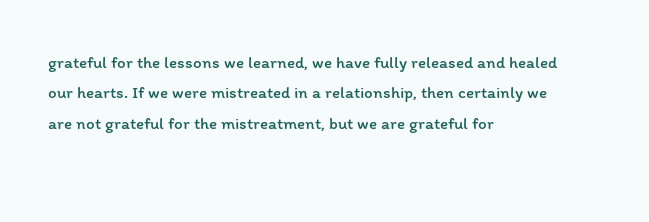grateful for the lessons we learned, we have fully released and healed our hearts. If we were mistreated in a relationship, then certainly we are not grateful for the mistreatment, but we are grateful for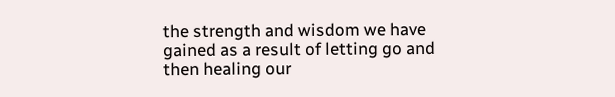the strength and wisdom we have gained as a result of letting go and then healing our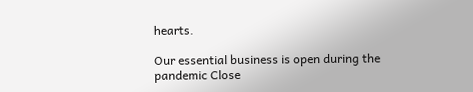hearts.

Our essential business is open during the pandemic Close